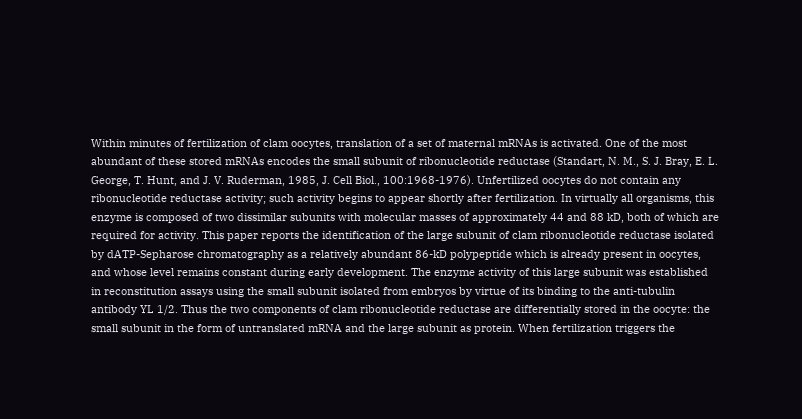Within minutes of fertilization of clam oocytes, translation of a set of maternal mRNAs is activated. One of the most abundant of these stored mRNAs encodes the small subunit of ribonucleotide reductase (Standart, N. M., S. J. Bray, E. L. George, T. Hunt, and J. V. Ruderman, 1985, J. Cell Biol., 100:1968-1976). Unfertilized oocytes do not contain any ribonucleotide reductase activity; such activity begins to appear shortly after fertilization. In virtually all organisms, this enzyme is composed of two dissimilar subunits with molecular masses of approximately 44 and 88 kD, both of which are required for activity. This paper reports the identification of the large subunit of clam ribonucleotide reductase isolated by dATP-Sepharose chromatography as a relatively abundant 86-kD polypeptide which is already present in oocytes, and whose level remains constant during early development. The enzyme activity of this large subunit was established in reconstitution assays using the small subunit isolated from embryos by virtue of its binding to the anti-tubulin antibody YL 1/2. Thus the two components of clam ribonucleotide reductase are differentially stored in the oocyte: the small subunit in the form of untranslated mRNA and the large subunit as protein. When fertilization triggers the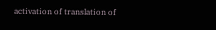activation of translation of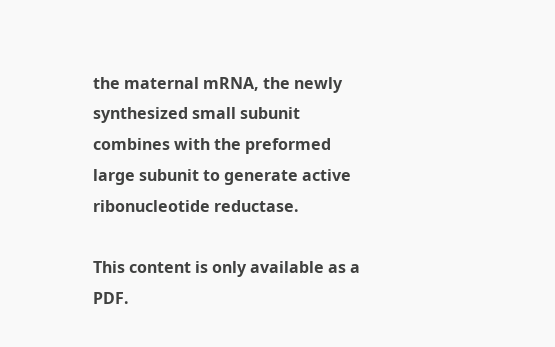the maternal mRNA, the newly synthesized small subunit combines with the preformed large subunit to generate active ribonucleotide reductase.

This content is only available as a PDF.